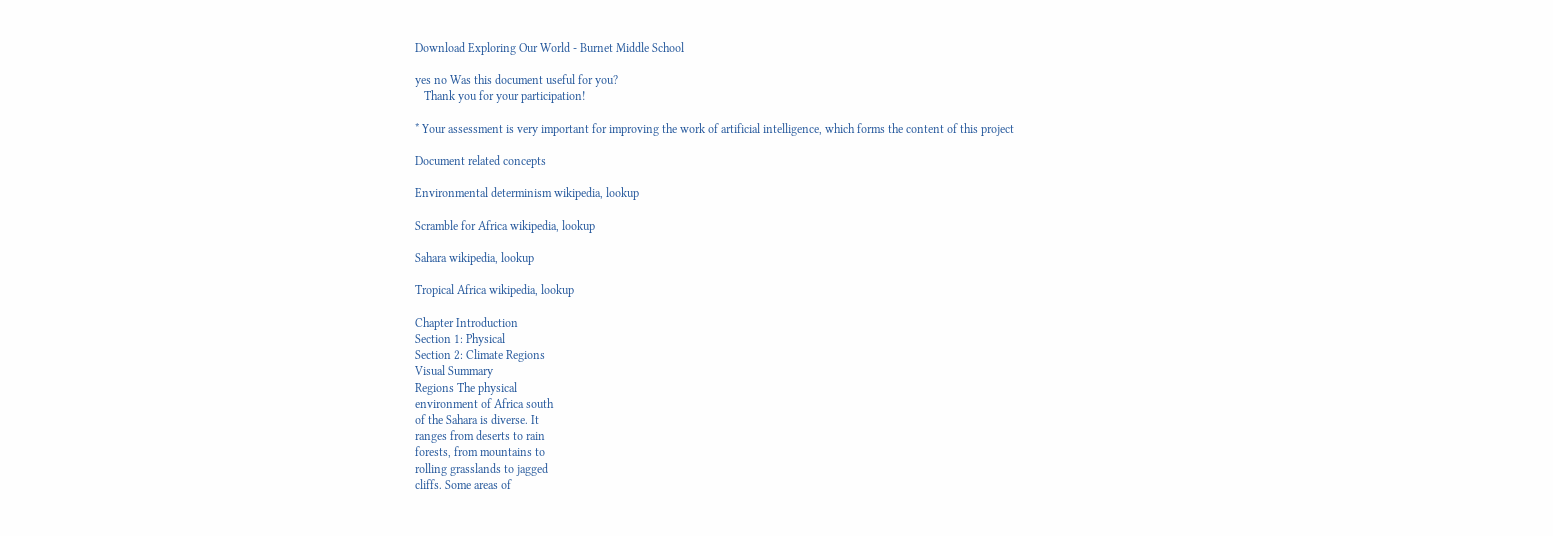Download Exploring Our World - Burnet Middle School

yes no Was this document useful for you?
   Thank you for your participation!

* Your assessment is very important for improving the work of artificial intelligence, which forms the content of this project

Document related concepts

Environmental determinism wikipedia, lookup

Scramble for Africa wikipedia, lookup

Sahara wikipedia, lookup

Tropical Africa wikipedia, lookup

Chapter Introduction
Section 1: Physical
Section 2: Climate Regions
Visual Summary
Regions The physical
environment of Africa south
of the Sahara is diverse. It
ranges from deserts to rain
forests, from mountains to
rolling grasslands to jagged
cliffs. Some areas of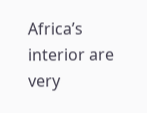Africa’s
interior are very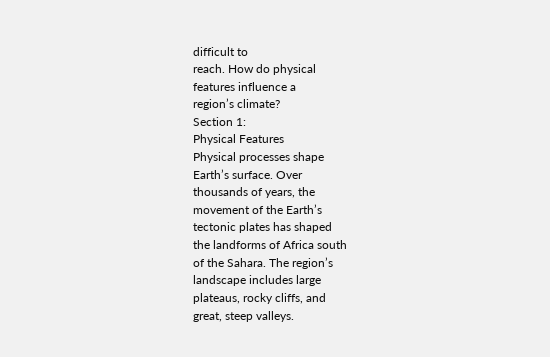difficult to
reach. How do physical
features influence a
region’s climate?
Section 1:
Physical Features
Physical processes shape
Earth’s surface. Over
thousands of years, the
movement of the Earth’s
tectonic plates has shaped
the landforms of Africa south
of the Sahara. The region’s
landscape includes large
plateaus, rocky cliffs, and
great, steep valleys.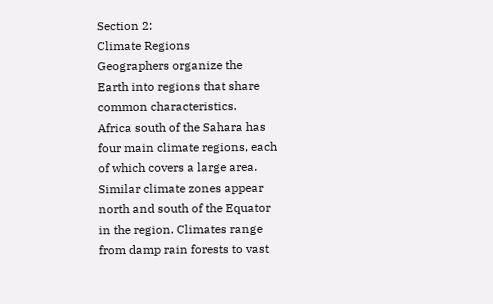Section 2:
Climate Regions
Geographers organize the
Earth into regions that share
common characteristics.
Africa south of the Sahara has
four main climate regions, each
of which covers a large area.
Similar climate zones appear
north and south of the Equator
in the region. Climates range
from damp rain forests to vast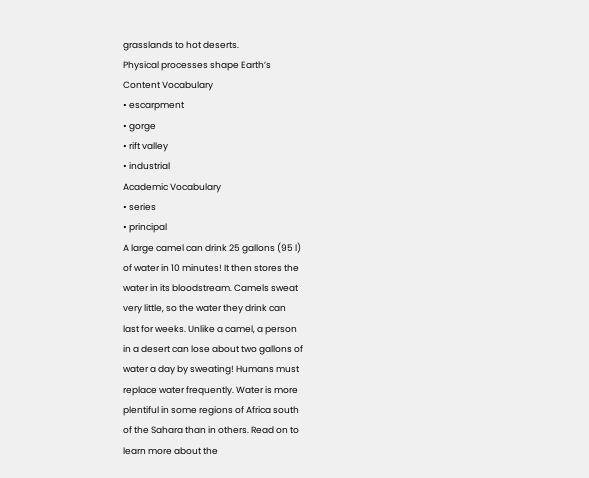grasslands to hot deserts.
Physical processes shape Earth’s
Content Vocabulary
• escarpment
• gorge
• rift valley
• industrial
Academic Vocabulary
• series
• principal
A large camel can drink 25 gallons (95 l)
of water in 10 minutes! It then stores the
water in its bloodstream. Camels sweat
very little, so the water they drink can
last for weeks. Unlike a camel, a person
in a desert can lose about two gallons of
water a day by sweating! Humans must
replace water frequently. Water is more
plentiful in some regions of Africa south
of the Sahara than in others. Read on to
learn more about the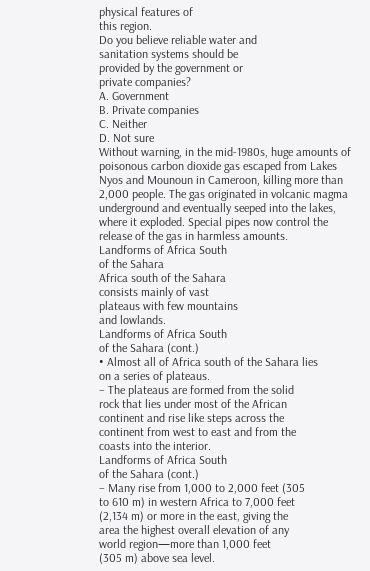physical features of
this region.
Do you believe reliable water and
sanitation systems should be
provided by the government or
private companies?
A. Government
B. Private companies
C. Neither
D. Not sure
Without warning, in the mid-1980s, huge amounts of
poisonous carbon dioxide gas escaped from Lakes
Nyos and Mounoun in Cameroon, killing more than
2,000 people. The gas originated in volcanic magma
underground and eventually seeped into the lakes,
where it exploded. Special pipes now control the
release of the gas in harmless amounts.
Landforms of Africa South
of the Sahara
Africa south of the Sahara
consists mainly of vast
plateaus with few mountains
and lowlands.
Landforms of Africa South
of the Sahara (cont.)
• Almost all of Africa south of the Sahara lies
on a series of plateaus.
– The plateaus are formed from the solid
rock that lies under most of the African
continent and rise like steps across the
continent from west to east and from the
coasts into the interior.
Landforms of Africa South
of the Sahara (cont.)
– Many rise from 1,000 to 2,000 feet (305
to 610 m) in western Africa to 7,000 feet
(2,134 m) or more in the east, giving the
area the highest overall elevation of any
world region—more than 1,000 feet
(305 m) above sea level.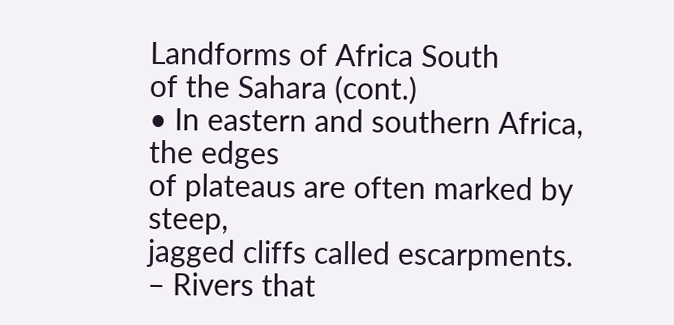Landforms of Africa South
of the Sahara (cont.)
• In eastern and southern Africa, the edges
of plateaus are often marked by steep,
jagged cliffs called escarpments.
– Rivers that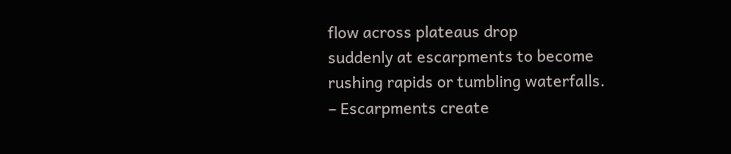flow across plateaus drop
suddenly at escarpments to become
rushing rapids or tumbling waterfalls.
– Escarpments create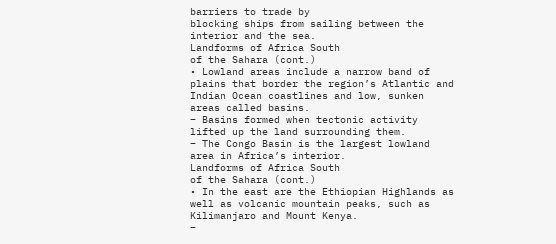barriers to trade by
blocking ships from sailing between the
interior and the sea.
Landforms of Africa South
of the Sahara (cont.)
• Lowland areas include a narrow band of
plains that border the region’s Atlantic and
Indian Ocean coastlines and low, sunken
areas called basins.
– Basins formed when tectonic activity
lifted up the land surrounding them.
– The Congo Basin is the largest lowland
area in Africa’s interior.
Landforms of Africa South
of the Sahara (cont.)
• In the east are the Ethiopian Highlands as
well as volcanic mountain peaks, such as
Kilimanjaro and Mount Kenya.
–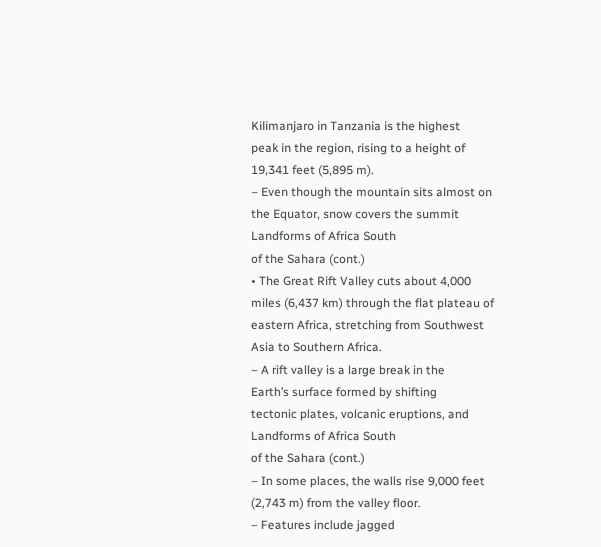Kilimanjaro in Tanzania is the highest
peak in the region, rising to a height of
19,341 feet (5,895 m).
– Even though the mountain sits almost on
the Equator, snow covers the summit
Landforms of Africa South
of the Sahara (cont.)
• The Great Rift Valley cuts about 4,000
miles (6,437 km) through the flat plateau of
eastern Africa, stretching from Southwest
Asia to Southern Africa.
– A rift valley is a large break in the
Earth’s surface formed by shifting
tectonic plates, volcanic eruptions, and
Landforms of Africa South
of the Sahara (cont.)
– In some places, the walls rise 9,000 feet
(2,743 m) from the valley floor.
– Features include jagged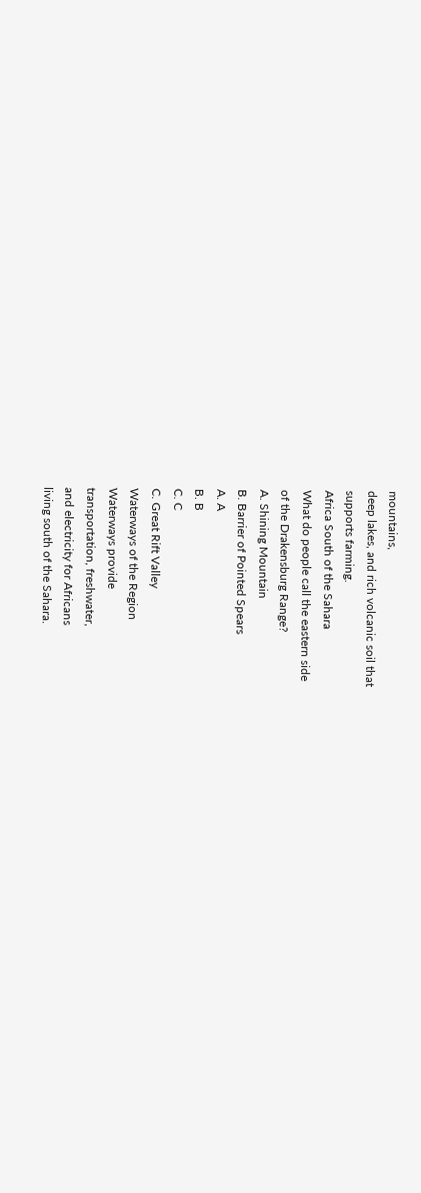mountains,
deep lakes, and rich volcanic soil that
supports farming.
Africa South of the Sahara
What do people call the eastern side
of the Drakensburg Range?
A. Shining Mountain
B. Barrier of Pointed Spears
A. A
B. B
C. C
C. Great Rift Valley
Waterways of the Region
Waterways provide
transportation, freshwater,
and electricity for Africans
living south of the Sahara.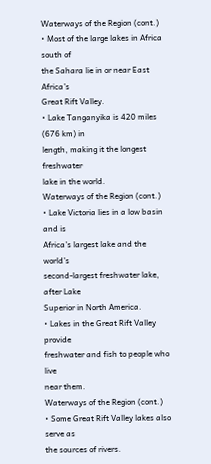Waterways of the Region (cont.)
• Most of the large lakes in Africa south of
the Sahara lie in or near East Africa’s
Great Rift Valley.
• Lake Tanganyika is 420 miles (676 km) in
length, making it the longest freshwater
lake in the world.
Waterways of the Region (cont.)
• Lake Victoria lies in a low basin and is
Africa’s largest lake and the world’s
second-largest freshwater lake, after Lake
Superior in North America.
• Lakes in the Great Rift Valley provide
freshwater and fish to people who live
near them.
Waterways of the Region (cont.)
• Some Great Rift Valley lakes also serve as
the sources of rivers.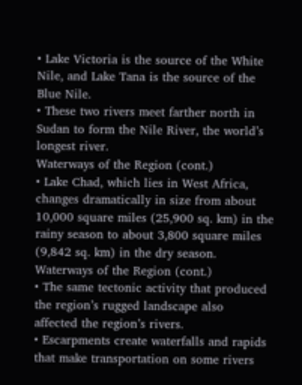• Lake Victoria is the source of the White
Nile, and Lake Tana is the source of the
Blue Nile.
• These two rivers meet farther north in
Sudan to form the Nile River, the world’s
longest river.
Waterways of the Region (cont.)
• Lake Chad, which lies in West Africa,
changes dramatically in size from about
10,000 square miles (25,900 sq. km) in the
rainy season to about 3,800 square miles
(9,842 sq. km) in the dry season.
Waterways of the Region (cont.)
• The same tectonic activity that produced
the region’s rugged landscape also
affected the region’s rivers.
• Escarpments create waterfalls and rapids
that make transportation on some rivers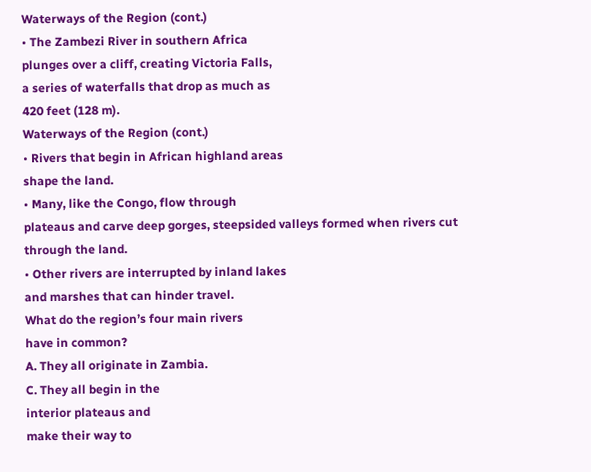Waterways of the Region (cont.)
• The Zambezi River in southern Africa
plunges over a cliff, creating Victoria Falls,
a series of waterfalls that drop as much as
420 feet (128 m).
Waterways of the Region (cont.)
• Rivers that begin in African highland areas
shape the land.
• Many, like the Congo, flow through
plateaus and carve deep gorges, steepsided valleys formed when rivers cut
through the land.
• Other rivers are interrupted by inland lakes
and marshes that can hinder travel.
What do the region’s four main rivers
have in common?
A. They all originate in Zambia.
C. They all begin in the
interior plateaus and
make their way to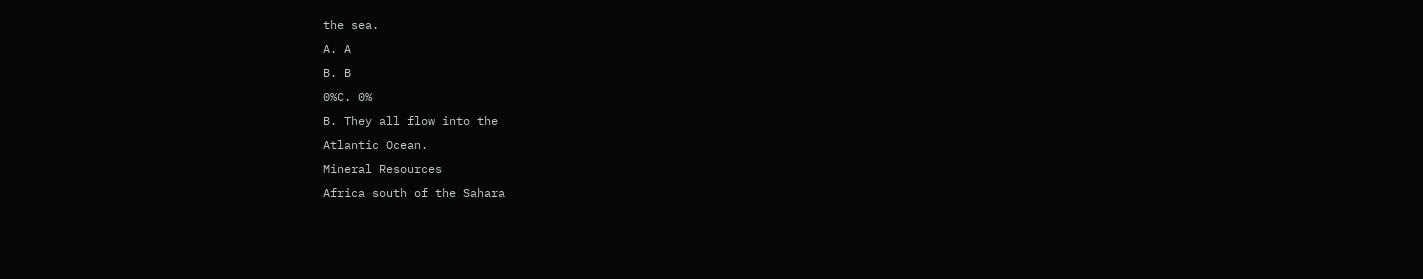the sea.
A. A
B. B
0%C. 0%
B. They all flow into the
Atlantic Ocean.
Mineral Resources
Africa south of the Sahara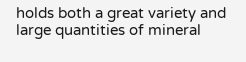holds both a great variety and
large quantities of mineral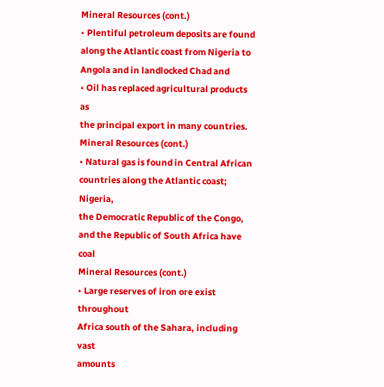Mineral Resources (cont.)
• Plentiful petroleum deposits are found
along the Atlantic coast from Nigeria to
Angola and in landlocked Chad and
• Oil has replaced agricultural products as
the principal export in many countries.
Mineral Resources (cont.)
• Natural gas is found in Central African
countries along the Atlantic coast; Nigeria,
the Democratic Republic of the Congo,
and the Republic of South Africa have coal
Mineral Resources (cont.)
• Large reserves of iron ore exist throughout
Africa south of the Sahara, including vast
amounts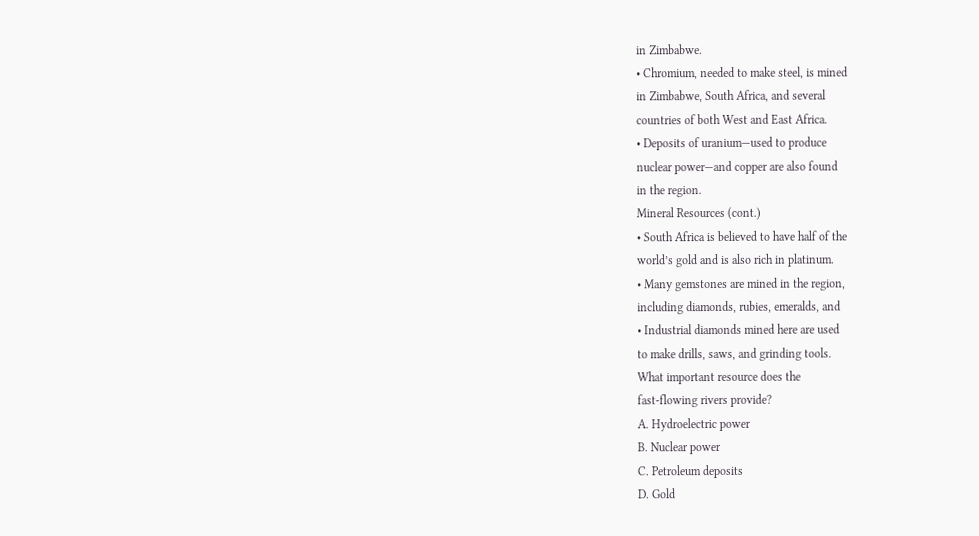in Zimbabwe.
• Chromium, needed to make steel, is mined
in Zimbabwe, South Africa, and several
countries of both West and East Africa.
• Deposits of uranium—used to produce
nuclear power—and copper are also found
in the region.
Mineral Resources (cont.)
• South Africa is believed to have half of the
world’s gold and is also rich in platinum.
• Many gemstones are mined in the region,
including diamonds, rubies, emeralds, and
• Industrial diamonds mined here are used
to make drills, saws, and grinding tools.
What important resource does the
fast-flowing rivers provide?
A. Hydroelectric power
B. Nuclear power
C. Petroleum deposits
D. Gold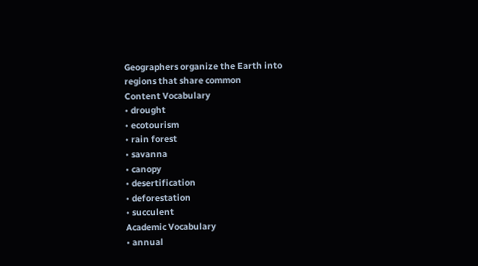Geographers organize the Earth into
regions that share common
Content Vocabulary
• drought
• ecotourism
• rain forest
• savanna
• canopy
• desertification
• deforestation
• succulent
Academic Vocabulary
• annual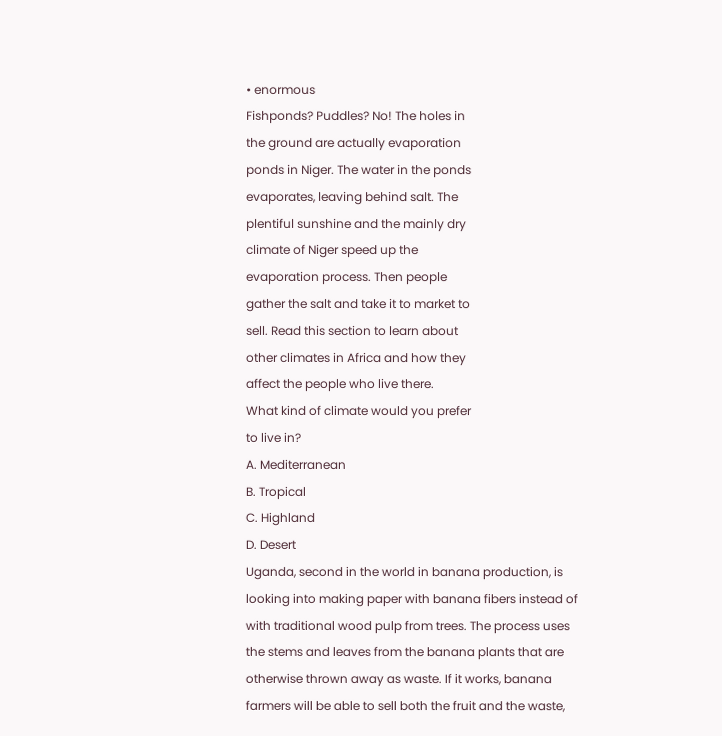• enormous
Fishponds? Puddles? No! The holes in
the ground are actually evaporation
ponds in Niger. The water in the ponds
evaporates, leaving behind salt. The
plentiful sunshine and the mainly dry
climate of Niger speed up the
evaporation process. Then people
gather the salt and take it to market to
sell. Read this section to learn about
other climates in Africa and how they
affect the people who live there.
What kind of climate would you prefer
to live in?
A. Mediterranean
B. Tropical
C. Highland
D. Desert
Uganda, second in the world in banana production, is
looking into making paper with banana fibers instead of
with traditional wood pulp from trees. The process uses
the stems and leaves from the banana plants that are
otherwise thrown away as waste. If it works, banana
farmers will be able to sell both the fruit and the waste,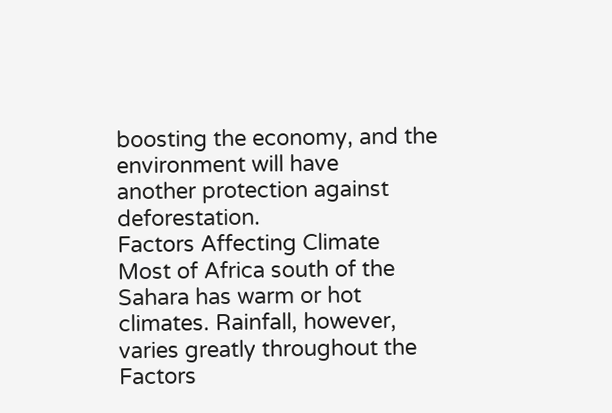boosting the economy, and the environment will have
another protection against deforestation.
Factors Affecting Climate
Most of Africa south of the
Sahara has warm or hot
climates. Rainfall, however,
varies greatly throughout the
Factors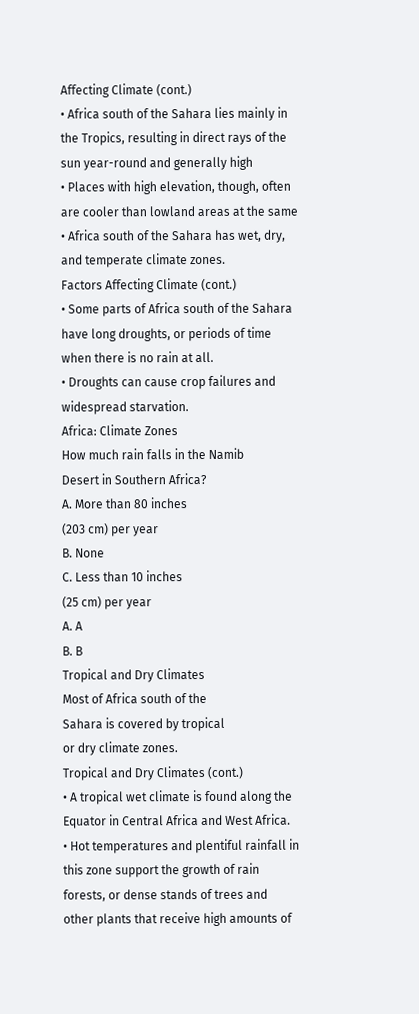Affecting Climate (cont.)
• Africa south of the Sahara lies mainly in
the Tropics, resulting in direct rays of the
sun year-round and generally high
• Places with high elevation, though, often
are cooler than lowland areas at the same
• Africa south of the Sahara has wet, dry,
and temperate climate zones.
Factors Affecting Climate (cont.)
• Some parts of Africa south of the Sahara
have long droughts, or periods of time
when there is no rain at all.
• Droughts can cause crop failures and
widespread starvation.
Africa: Climate Zones
How much rain falls in the Namib
Desert in Southern Africa?
A. More than 80 inches
(203 cm) per year
B. None
C. Less than 10 inches
(25 cm) per year
A. A
B. B
Tropical and Dry Climates
Most of Africa south of the
Sahara is covered by tropical
or dry climate zones.
Tropical and Dry Climates (cont.)
• A tropical wet climate is found along the
Equator in Central Africa and West Africa.
• Hot temperatures and plentiful rainfall in
this zone support the growth of rain
forests, or dense stands of trees and
other plants that receive high amounts of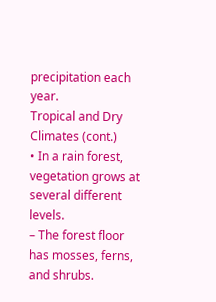precipitation each year.
Tropical and Dry Climates (cont.)
• In a rain forest, vegetation grows at
several different levels.
– The forest floor has mosses, ferns,
and shrubs.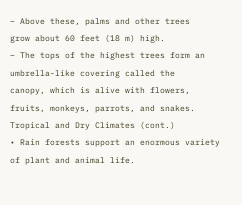– Above these, palms and other trees
grow about 60 feet (18 m) high.
– The tops of the highest trees form an
umbrella-like covering called the
canopy, which is alive with flowers,
fruits, monkeys, parrots, and snakes.
Tropical and Dry Climates (cont.)
• Rain forests support an enormous variety
of plant and animal life.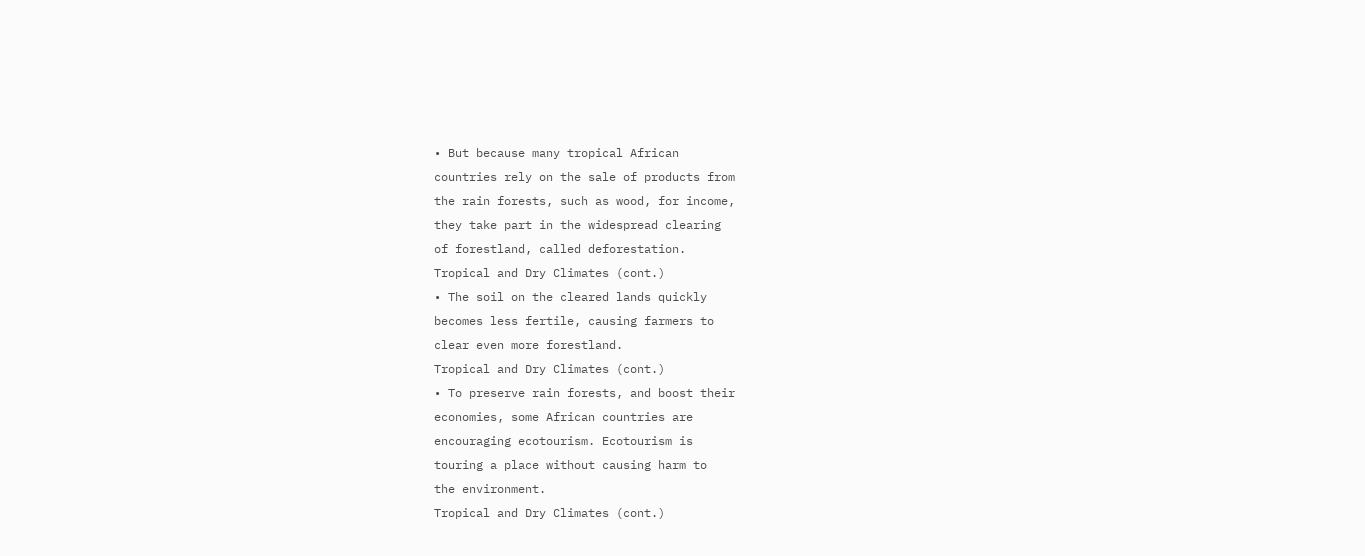• But because many tropical African
countries rely on the sale of products from
the rain forests, such as wood, for income,
they take part in the widespread clearing
of forestland, called deforestation.
Tropical and Dry Climates (cont.)
• The soil on the cleared lands quickly
becomes less fertile, causing farmers to
clear even more forestland.
Tropical and Dry Climates (cont.)
• To preserve rain forests, and boost their
economies, some African countries are
encouraging ecotourism. Ecotourism is
touring a place without causing harm to
the environment.
Tropical and Dry Climates (cont.)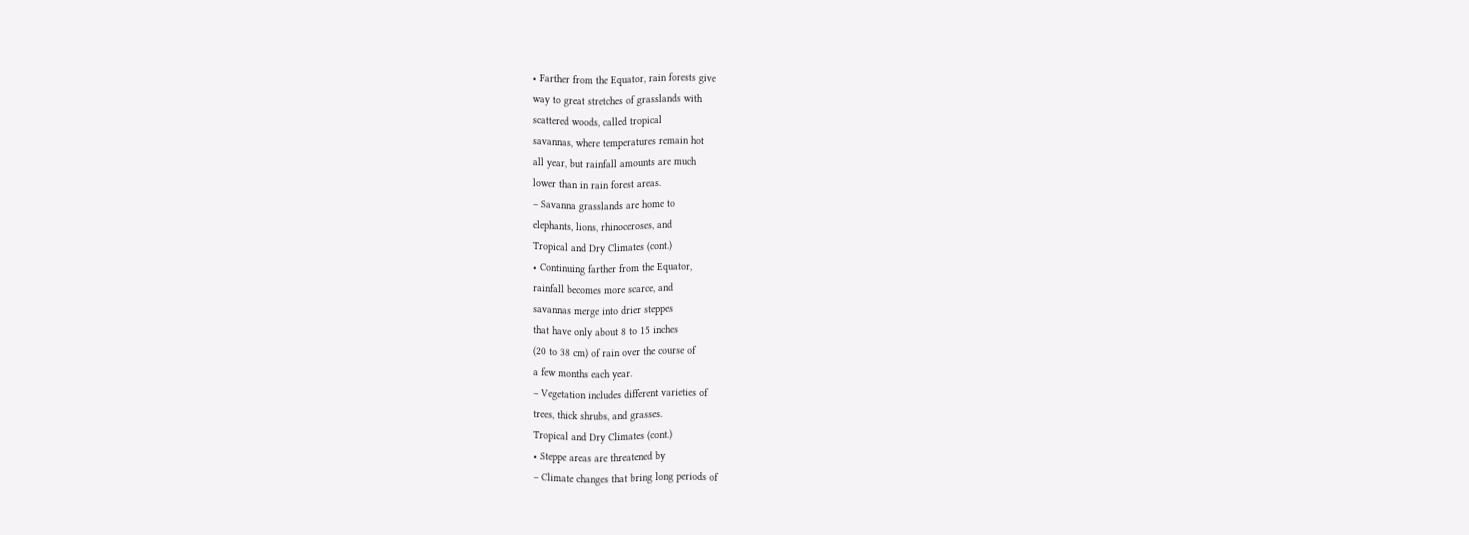• Farther from the Equator, rain forests give
way to great stretches of grasslands with
scattered woods, called tropical
savannas, where temperatures remain hot
all year, but rainfall amounts are much
lower than in rain forest areas.
– Savanna grasslands are home to
elephants, lions, rhinoceroses, and
Tropical and Dry Climates (cont.)
• Continuing farther from the Equator,
rainfall becomes more scarce, and
savannas merge into drier steppes
that have only about 8 to 15 inches
(20 to 38 cm) of rain over the course of
a few months each year.
– Vegetation includes different varieties of
trees, thick shrubs, and grasses.
Tropical and Dry Climates (cont.)
• Steppe areas are threatened by
– Climate changes that bring long periods of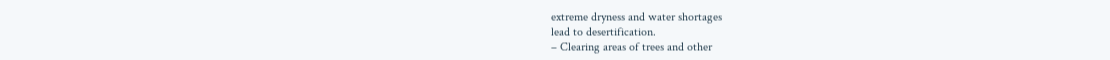extreme dryness and water shortages
lead to desertification.
– Clearing areas of trees and other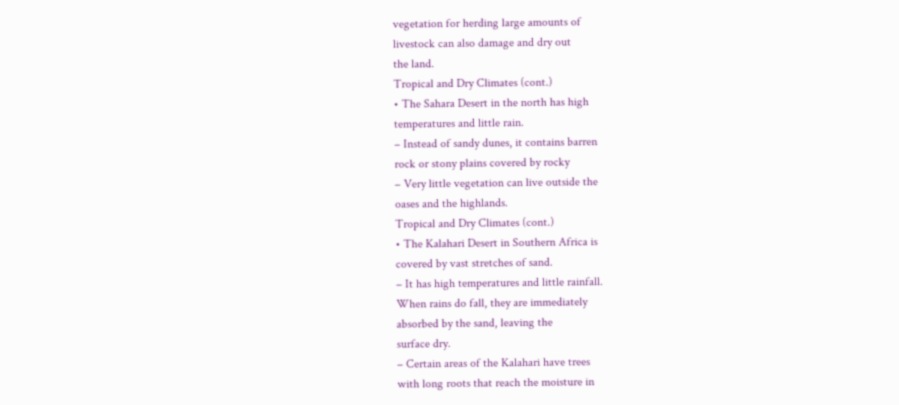vegetation for herding large amounts of
livestock can also damage and dry out
the land.
Tropical and Dry Climates (cont.)
• The Sahara Desert in the north has high
temperatures and little rain.
– Instead of sandy dunes, it contains barren
rock or stony plains covered by rocky
– Very little vegetation can live outside the
oases and the highlands.
Tropical and Dry Climates (cont.)
• The Kalahari Desert in Southern Africa is
covered by vast stretches of sand.
– It has high temperatures and little rainfall.
When rains do fall, they are immediately
absorbed by the sand, leaving the
surface dry.
– Certain areas of the Kalahari have trees
with long roots that reach the moisture in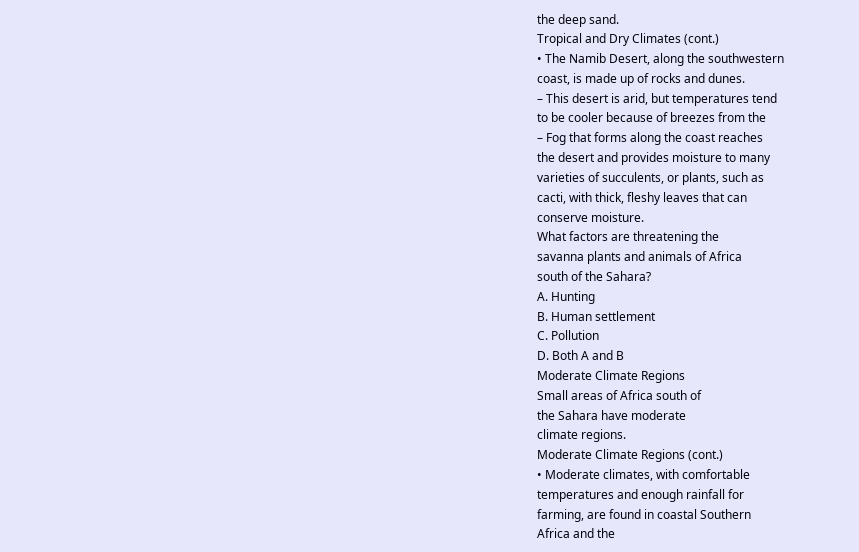the deep sand.
Tropical and Dry Climates (cont.)
• The Namib Desert, along the southwestern
coast, is made up of rocks and dunes.
– This desert is arid, but temperatures tend
to be cooler because of breezes from the
– Fog that forms along the coast reaches
the desert and provides moisture to many
varieties of succulents, or plants, such as
cacti, with thick, fleshy leaves that can
conserve moisture.
What factors are threatening the
savanna plants and animals of Africa
south of the Sahara?
A. Hunting
B. Human settlement
C. Pollution
D. Both A and B
Moderate Climate Regions
Small areas of Africa south of
the Sahara have moderate
climate regions.
Moderate Climate Regions (cont.)
• Moderate climates, with comfortable
temperatures and enough rainfall for
farming, are found in coastal Southern
Africa and the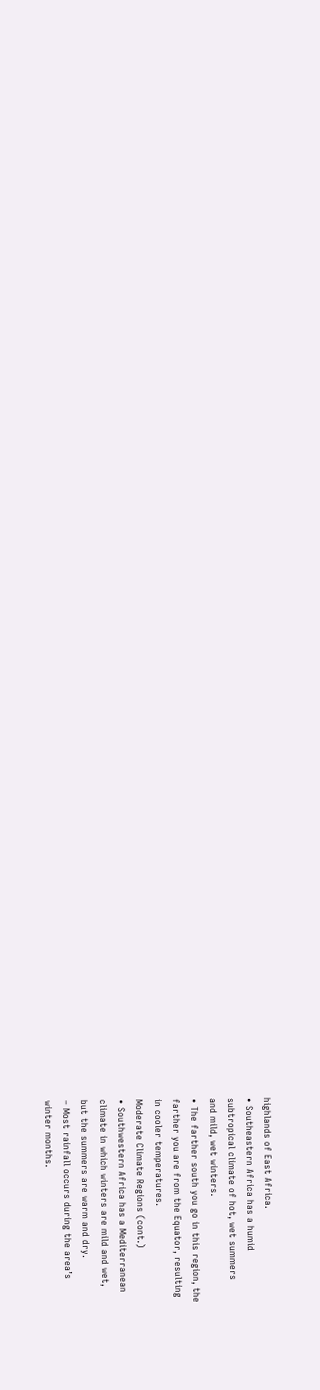highlands of East Africa.
• Southeastern Africa has a humid
subtropical climate of hot, wet summers
and mild, wet winters.
• The farther south you go in this region, the
farther you are from the Equator, resulting
in cooler temperatures.
Moderate Climate Regions (cont.)
• Southwestern Africa has a Mediterranean
climate in which winters are mild and wet,
but the summers are warm and dry.
– Most rainfall occurs during the area’s
winter months.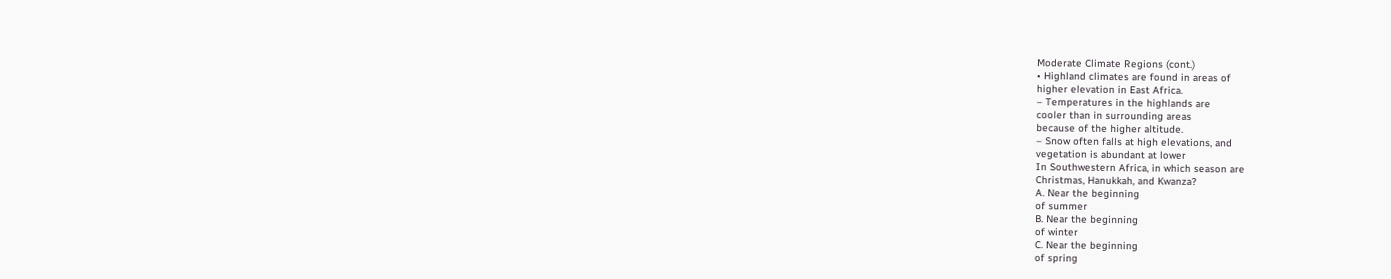Moderate Climate Regions (cont.)
• Highland climates are found in areas of
higher elevation in East Africa.
– Temperatures in the highlands are
cooler than in surrounding areas
because of the higher altitude.
– Snow often falls at high elevations, and
vegetation is abundant at lower
In Southwestern Africa, in which season are
Christmas, Hanukkah, and Kwanza?
A. Near the beginning
of summer
B. Near the beginning
of winter
C. Near the beginning
of spring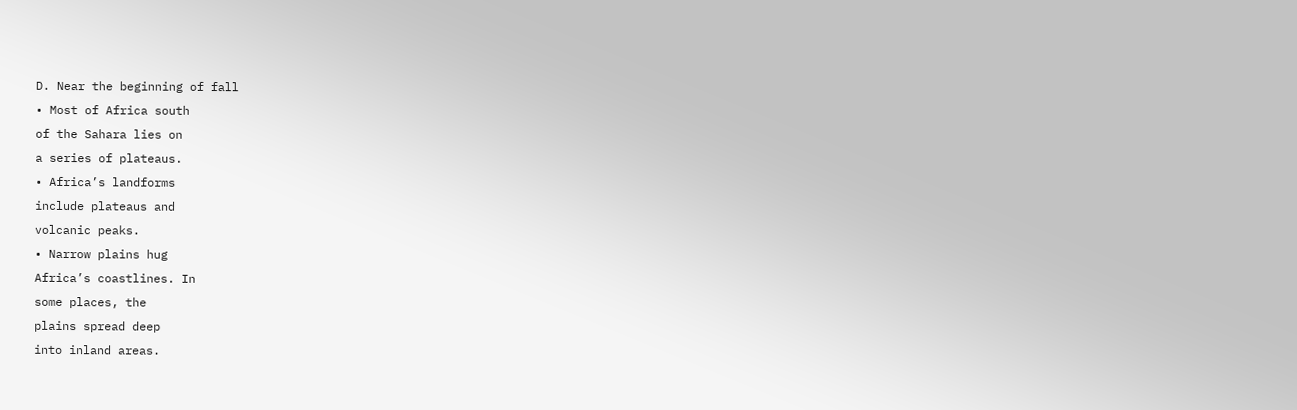D. Near the beginning of fall
• Most of Africa south
of the Sahara lies on
a series of plateaus.
• Africa’s landforms
include plateaus and
volcanic peaks.
• Narrow plains hug
Africa’s coastlines. In
some places, the
plains spread deep
into inland areas.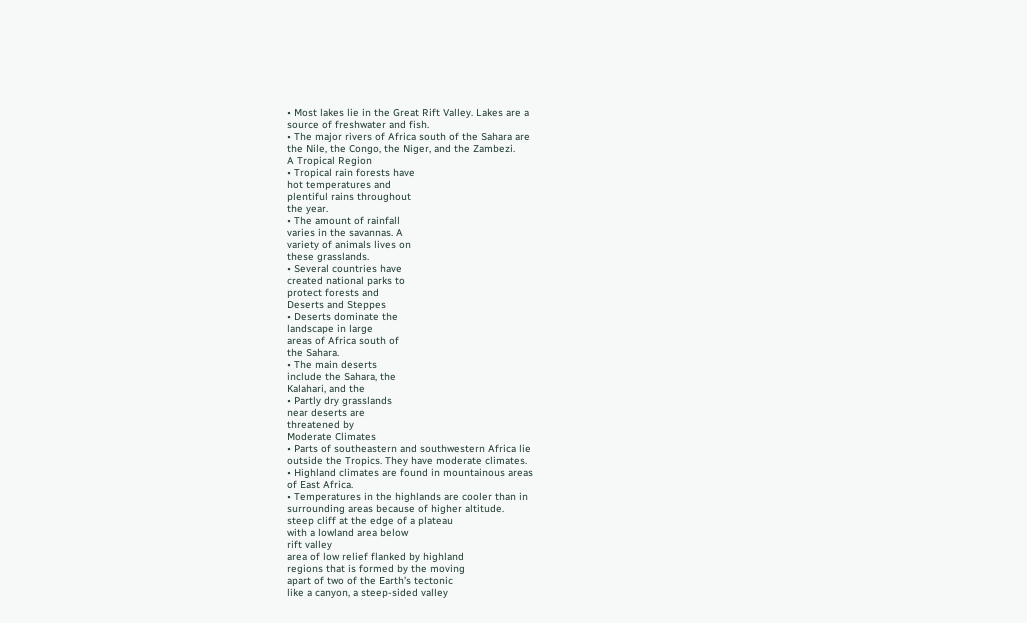• Most lakes lie in the Great Rift Valley. Lakes are a
source of freshwater and fish.
• The major rivers of Africa south of the Sahara are
the Nile, the Congo, the Niger, and the Zambezi.
A Tropical Region
• Tropical rain forests have
hot temperatures and
plentiful rains throughout
the year.
• The amount of rainfall
varies in the savannas. A
variety of animals lives on
these grasslands.
• Several countries have
created national parks to
protect forests and
Deserts and Steppes
• Deserts dominate the
landscape in large
areas of Africa south of
the Sahara.
• The main deserts
include the Sahara, the
Kalahari, and the
• Partly dry grasslands
near deserts are
threatened by
Moderate Climates
• Parts of southeastern and southwestern Africa lie
outside the Tropics. They have moderate climates.
• Highland climates are found in mountainous areas
of East Africa.
• Temperatures in the highlands are cooler than in
surrounding areas because of higher altitude.
steep cliff at the edge of a plateau
with a lowland area below
rift valley
area of low relief flanked by highland
regions that is formed by the moving
apart of two of the Earth’s tectonic
like a canyon, a steep-sided valley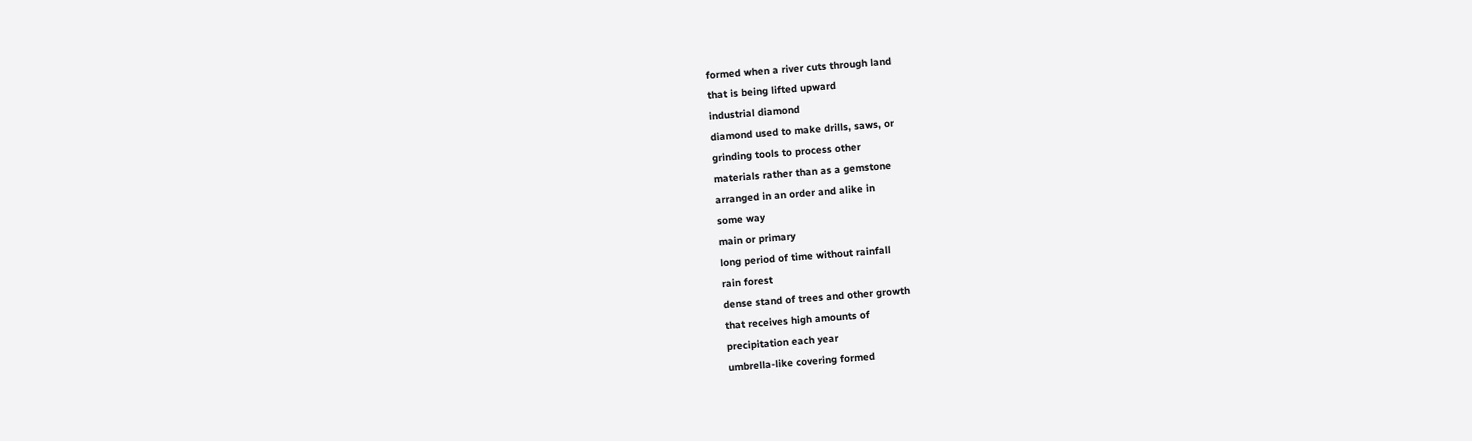formed when a river cuts through land
that is being lifted upward
industrial diamond
diamond used to make drills, saws, or
grinding tools to process other
materials rather than as a gemstone
arranged in an order and alike in
some way
main or primary
long period of time without rainfall
rain forest
dense stand of trees and other growth
that receives high amounts of
precipitation each year
umbrella-like covering formed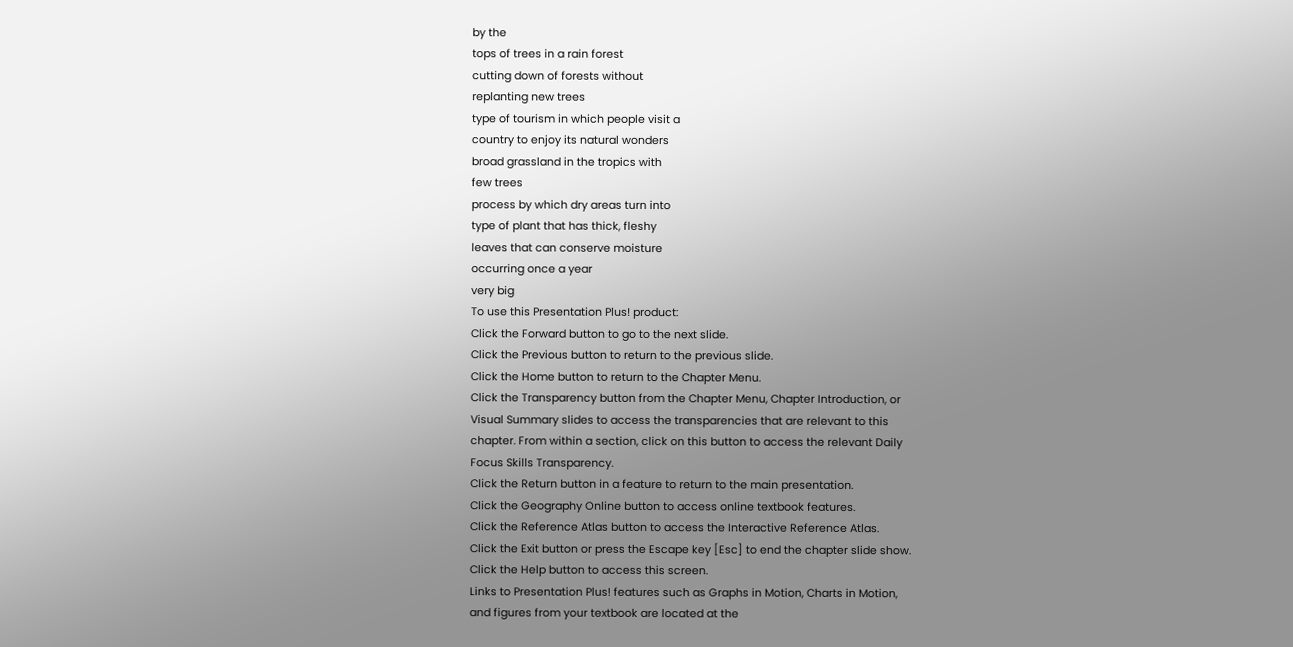by the
tops of trees in a rain forest
cutting down of forests without
replanting new trees
type of tourism in which people visit a
country to enjoy its natural wonders
broad grassland in the tropics with
few trees
process by which dry areas turn into
type of plant that has thick, fleshy
leaves that can conserve moisture
occurring once a year
very big
To use this Presentation Plus! product:
Click the Forward button to go to the next slide.
Click the Previous button to return to the previous slide.
Click the Home button to return to the Chapter Menu.
Click the Transparency button from the Chapter Menu, Chapter Introduction, or
Visual Summary slides to access the transparencies that are relevant to this
chapter. From within a section, click on this button to access the relevant Daily
Focus Skills Transparency.
Click the Return button in a feature to return to the main presentation.
Click the Geography Online button to access online textbook features.
Click the Reference Atlas button to access the Interactive Reference Atlas.
Click the Exit button or press the Escape key [Esc] to end the chapter slide show.
Click the Help button to access this screen.
Links to Presentation Plus! features such as Graphs in Motion, Charts in Motion,
and figures from your textbook are located at the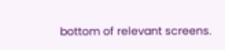bottom of relevant screens.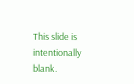This slide is intentionally blank.